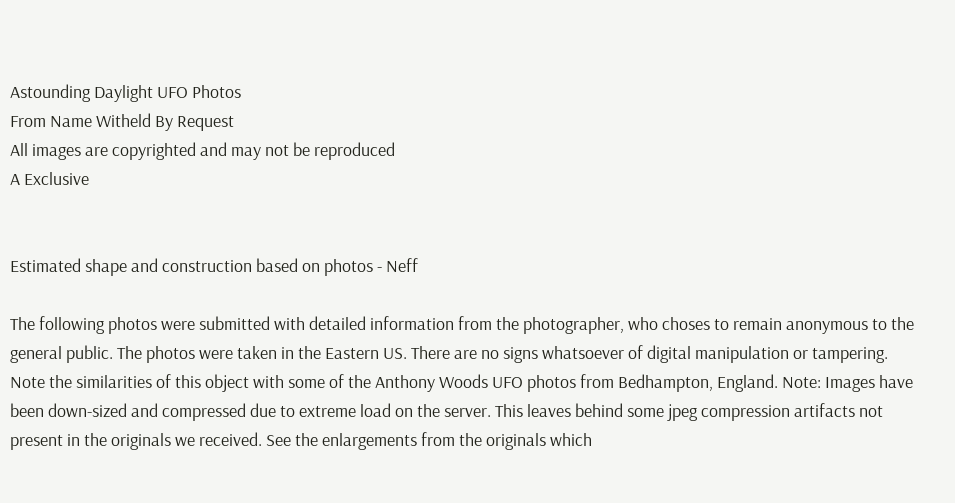Astounding Daylight UFO Photos
From Name Witheld By Request
All images are copyrighted and may not be reproduced
A Exclusive


Estimated shape and construction based on photos - Neff

The following photos were submitted with detailed information from the photographer, who choses to remain anonymous to the general public. The photos were taken in the Eastern US. There are no signs whatsoever of digital manipulation or tampering. Note the similarities of this object with some of the Anthony Woods UFO photos from Bedhampton, England. Note: Images have been down-sized and compressed due to extreme load on the server. This leaves behind some jpeg compression artifacts not present in the originals we received. See the enlargements from the originals which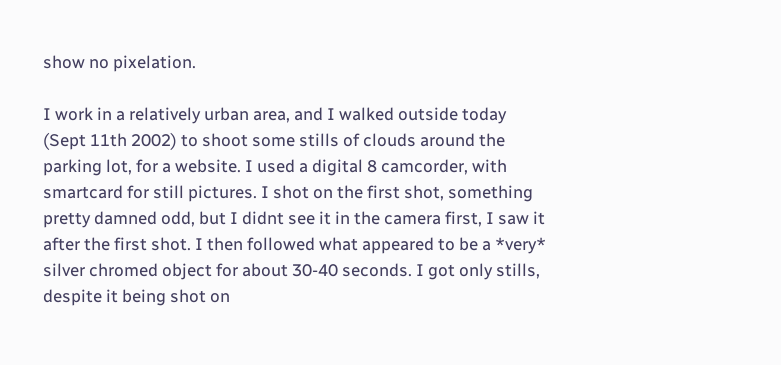show no pixelation.

I work in a relatively urban area, and I walked outside today (Sept 11th 2002) to shoot some stills of clouds around the parking lot, for a website. I used a digital 8 camcorder, with smartcard for still pictures. I shot on the first shot, something pretty damned odd, but I didnt see it in the camera first, I saw it after the first shot. I then followed what appeared to be a *very* silver chromed object for about 30-40 seconds. I got only stills, despite it being shot on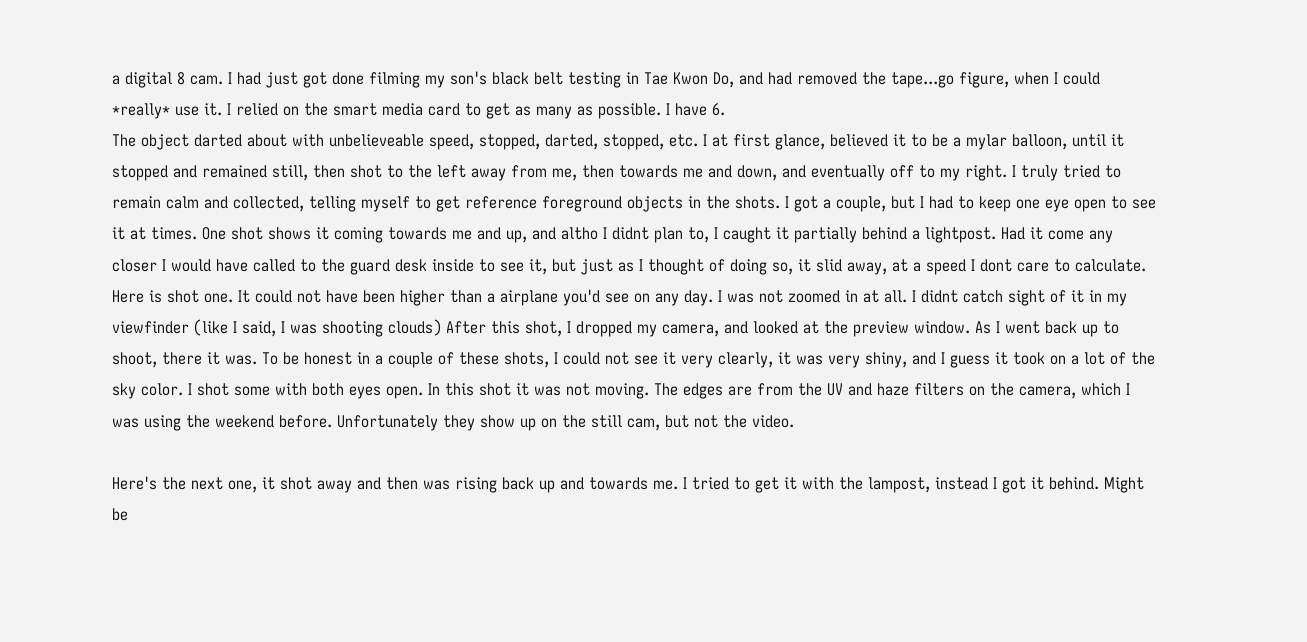a digital 8 cam. I had just got done filming my son's black belt testing in Tae Kwon Do, and had removed the tape...go figure, when I could *really* use it. I relied on the smart media card to get as many as possible. I have 6.
The object darted about with unbelieveable speed, stopped, darted, stopped, etc. I at first glance, believed it to be a mylar balloon, until it stopped and remained still, then shot to the left away from me, then towards me and down, and eventually off to my right. I truly tried to remain calm and collected, telling myself to get reference foreground objects in the shots. I got a couple, but I had to keep one eye open to see it at times. One shot shows it coming towards me and up, and altho I didnt plan to, I caught it partially behind a lightpost. Had it come any closer I would have called to the guard desk inside to see it, but just as I thought of doing so, it slid away, at a speed I dont care to calculate.
Here is shot one. It could not have been higher than a airplane you'd see on any day. I was not zoomed in at all. I didnt catch sight of it in my viewfinder (like I said, I was shooting clouds) After this shot, I dropped my camera, and looked at the preview window. As I went back up to shoot, there it was. To be honest in a couple of these shots, I could not see it very clearly, it was very shiny, and I guess it took on a lot of the sky color. I shot some with both eyes open. In this shot it was not moving. The edges are from the UV and haze filters on the camera, which I was using the weekend before. Unfortunately they show up on the still cam, but not the video.

Here's the next one, it shot away and then was rising back up and towards me. I tried to get it with the lampost, instead I got it behind. Might be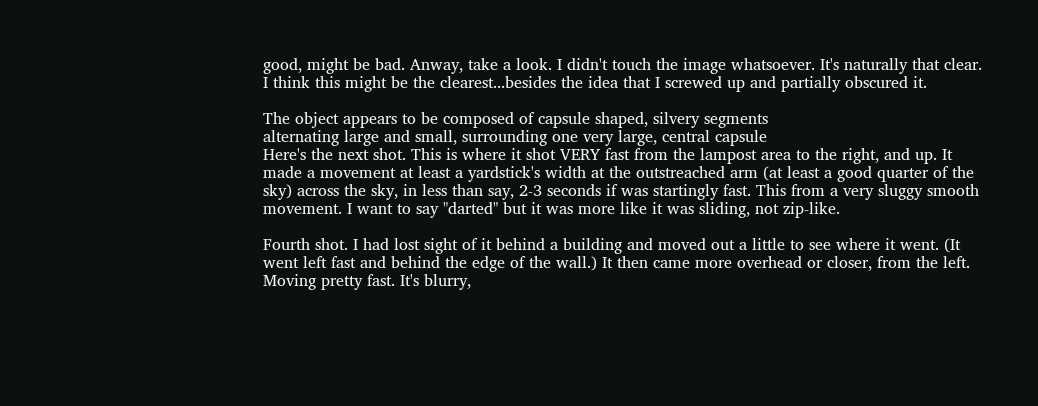good, might be bad. Anway, take a look. I didn't touch the image whatsoever. It's naturally that clear. I think this might be the clearest...besides the idea that I screwed up and partially obscured it.

The object appears to be composed of capsule shaped, silvery segments
alternating large and small, surrounding one very large, central capsule
Here's the next shot. This is where it shot VERY fast from the lampost area to the right, and up. It made a movement at least a yardstick's width at the outstreached arm (at least a good quarter of the sky) across the sky, in less than say, 2-3 seconds if was startingly fast. This from a very sluggy smooth movement. I want to say "darted" but it was more like it was sliding, not zip-like.

Fourth shot. I had lost sight of it behind a building and moved out a little to see where it went. (It went left fast and behind the edge of the wall.) It then came more overhead or closer, from the left. Moving pretty fast. It's blurry,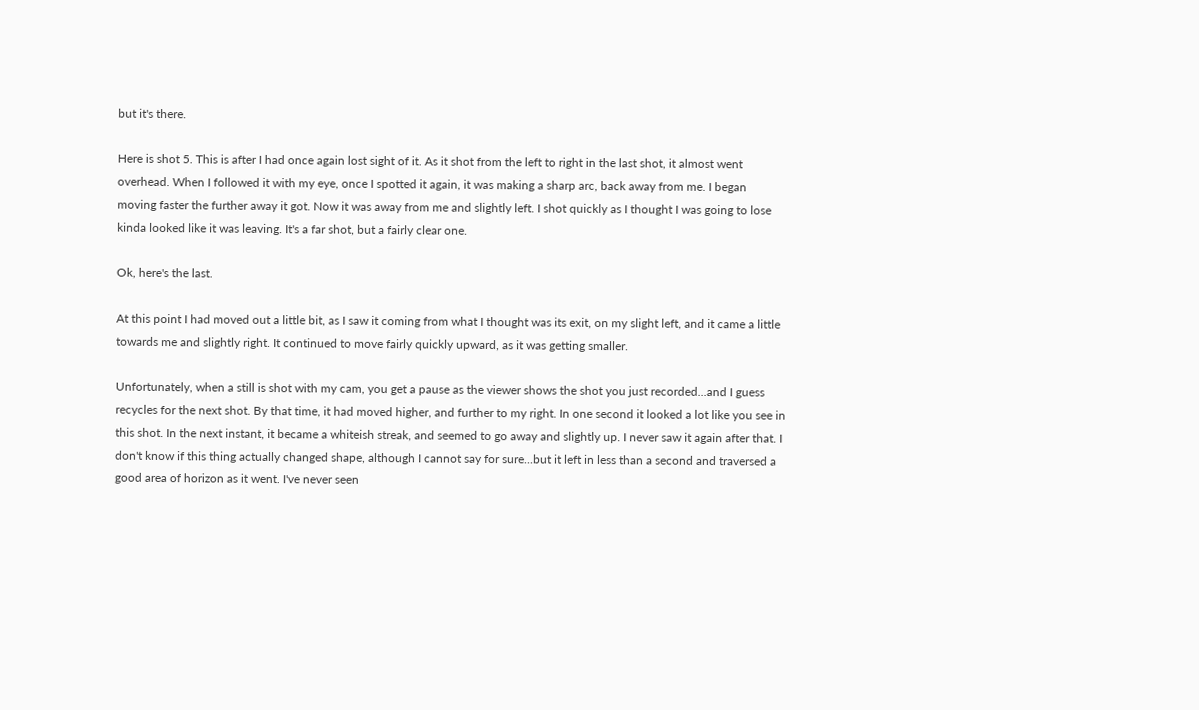but it's there.

Here is shot 5. This is after I had once again lost sight of it. As it shot from the left to right in the last shot, it almost went overhead. When I followed it with my eye, once I spotted it again, it was making a sharp arc, back away from me. I began moving faster the further away it got. Now it was away from me and slightly left. I shot quickly as I thought I was going to lose kinda looked like it was leaving. It's a far shot, but a fairly clear one.

Ok, here's the last.

At this point I had moved out a little bit, as I saw it coming from what I thought was its exit, on my slight left, and it came a little towards me and slightly right. It continued to move fairly quickly upward, as it was getting smaller.

Unfortunately, when a still is shot with my cam, you get a pause as the viewer shows the shot you just recorded...and I guess recycles for the next shot. By that time, it had moved higher, and further to my right. In one second it looked a lot like you see in this shot. In the next instant, it became a whiteish streak, and seemed to go away and slightly up. I never saw it again after that. I don't know if this thing actually changed shape, although I cannot say for sure...but it left in less than a second and traversed a good area of horizon as it went. I've never seen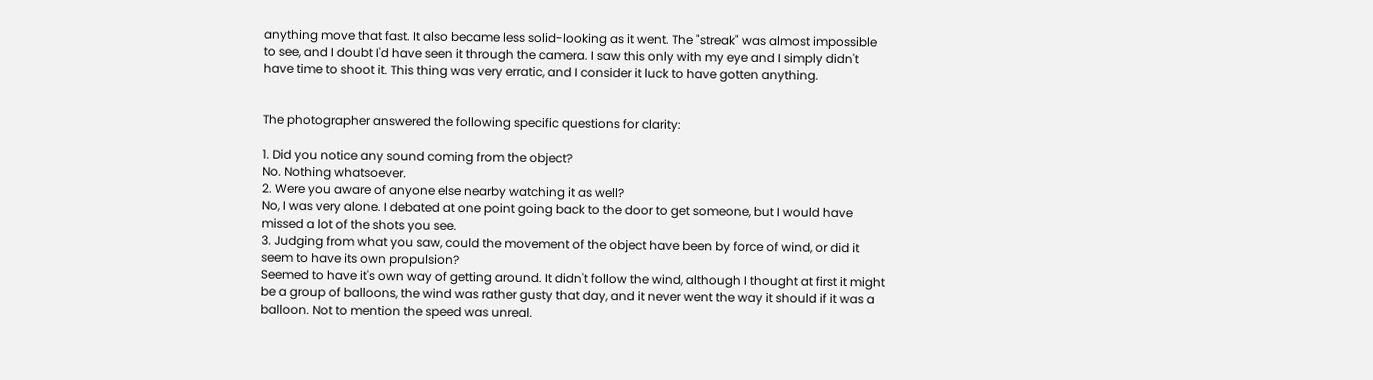anything move that fast. It also became less solid-looking as it went. The "streak" was almost impossible to see, and I doubt I'd have seen it through the camera. I saw this only with my eye and I simply didn't have time to shoot it. This thing was very erratic, and I consider it luck to have gotten anything.


The photographer answered the following specific questions for clarity:

1. Did you notice any sound coming from the object?
No. Nothing whatsoever.
2. Were you aware of anyone else nearby watching it as well?
No, I was very alone. I debated at one point going back to the door to get someone, but I would have missed a lot of the shots you see.
3. Judging from what you saw, could the movement of the object have been by force of wind, or did it seem to have its own propulsion?
Seemed to have it's own way of getting around. It didn't follow the wind, although I thought at first it might be a group of balloons, the wind was rather gusty that day, and it never went the way it should if it was a balloon. Not to mention the speed was unreal.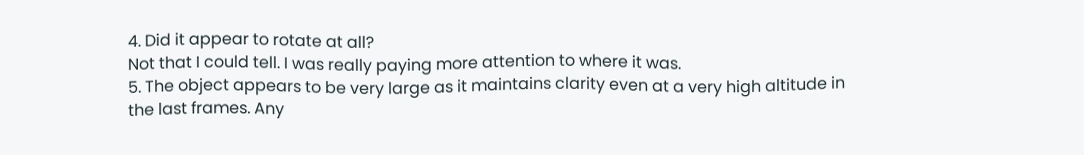4. Did it appear to rotate at all?
Not that I could tell. I was really paying more attention to where it was.
5. The object appears to be very large as it maintains clarity even at a very high altitude in the last frames. Any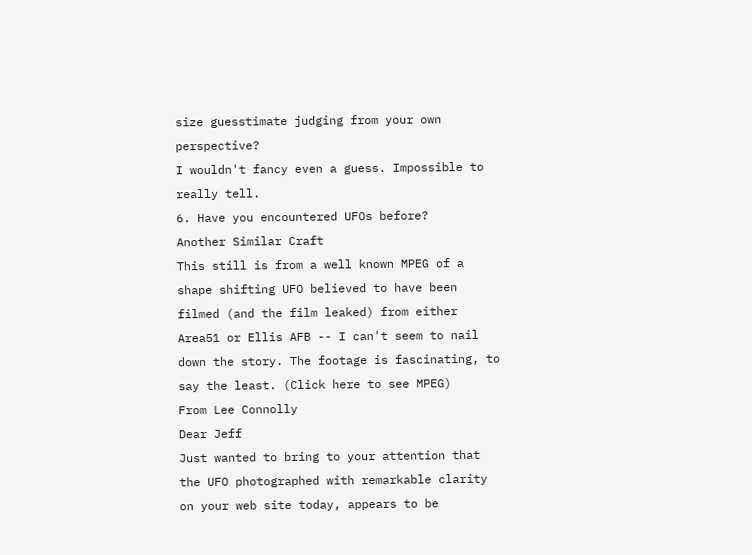size guesstimate judging from your own perspective?
I wouldn't fancy even a guess. Impossible to really tell.
6. Have you encountered UFOs before?
Another Similar Craft
This still is from a well known MPEG of a shape shifting UFO believed to have been filmed (and the film leaked) from either Area51 or Ellis AFB -- I can't seem to nail down the story. The footage is fascinating, to say the least. (Click here to see MPEG)
From Lee Connolly
Dear Jeff
Just wanted to bring to your attention that the UFO photographed with remarkable clarity on your web site today, appears to be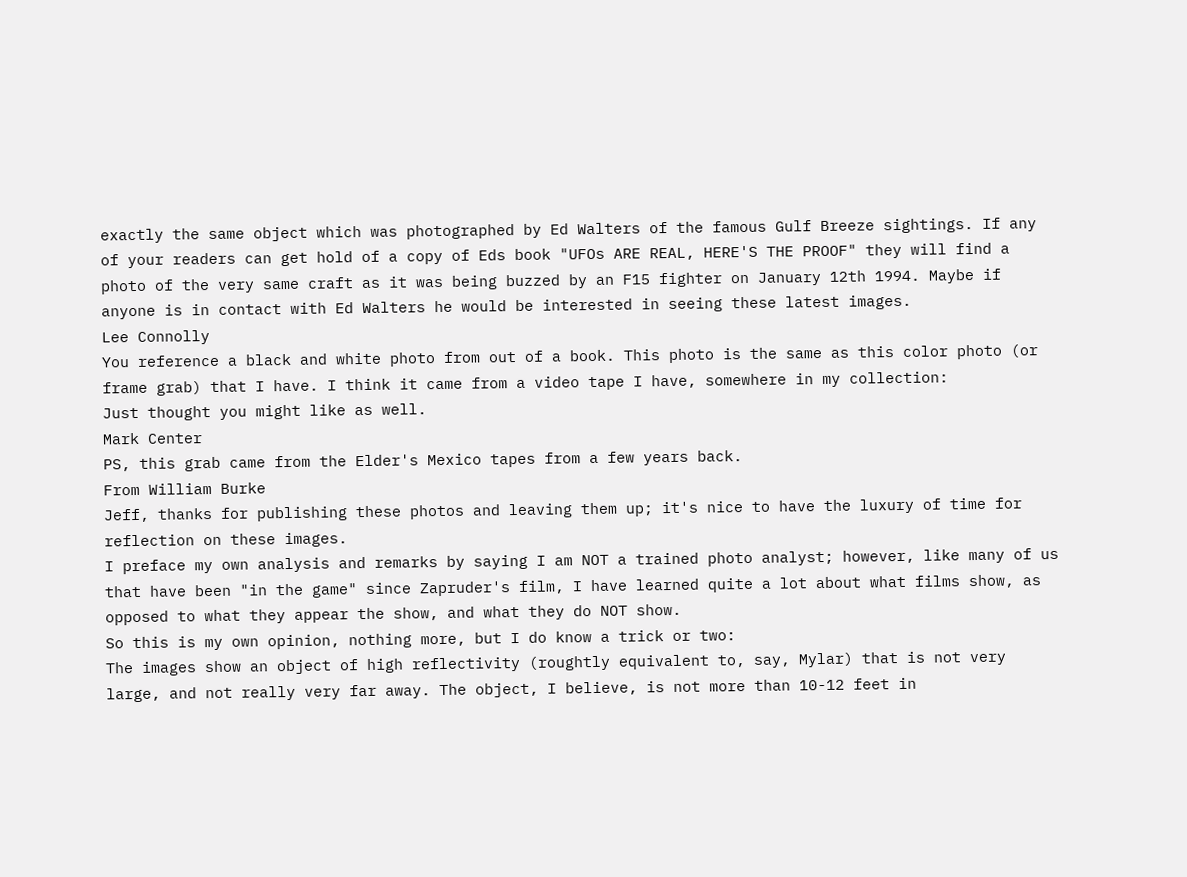exactly the same object which was photographed by Ed Walters of the famous Gulf Breeze sightings. If any of your readers can get hold of a copy of Eds book "UFOs ARE REAL, HERE'S THE PROOF" they will find a photo of the very same craft as it was being buzzed by an F15 fighter on January 12th 1994. Maybe if anyone is in contact with Ed Walters he would be interested in seeing these latest images.
Lee Connolly
You reference a black and white photo from out of a book. This photo is the same as this color photo (or frame grab) that I have. I think it came from a video tape I have, somewhere in my collection:
Just thought you might like as well.
Mark Center
PS, this grab came from the Elder's Mexico tapes from a few years back.
From William Burke
Jeff, thanks for publishing these photos and leaving them up; it's nice to have the luxury of time for reflection on these images.
I preface my own analysis and remarks by saying I am NOT a trained photo analyst; however, like many of us that have been "in the game" since Zapruder's film, I have learned quite a lot about what films show, as opposed to what they appear the show, and what they do NOT show.
So this is my own opinion, nothing more, but I do know a trick or two:
The images show an object of high reflectivity (roughtly equivalent to, say, Mylar) that is not very large, and not really very far away. The object, I believe, is not more than 10-12 feet in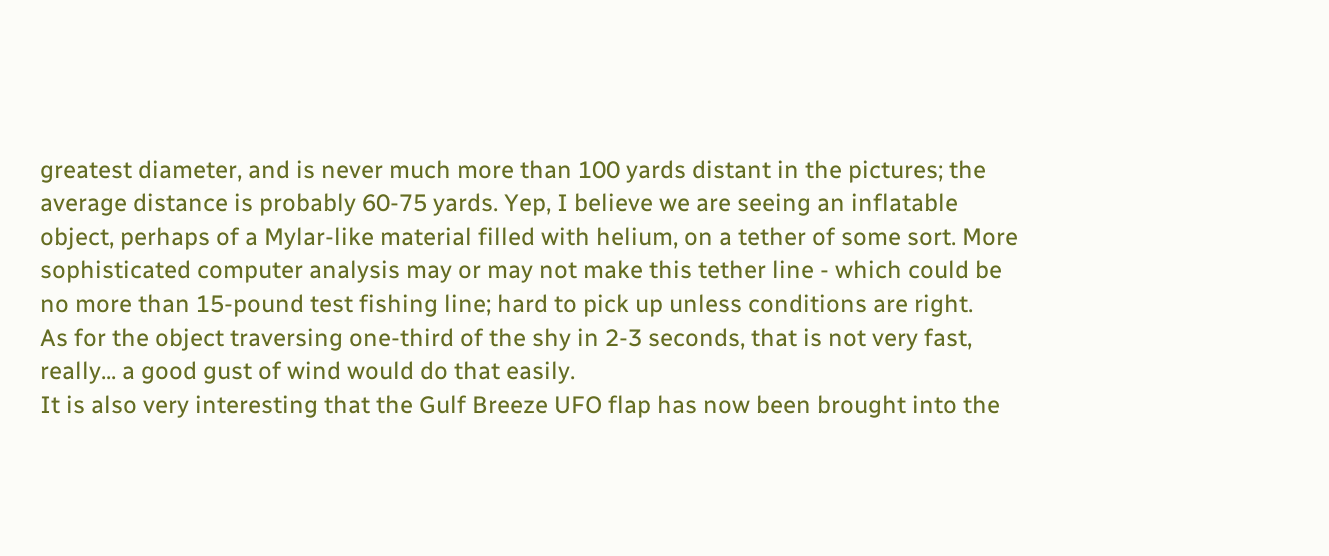greatest diameter, and is never much more than 100 yards distant in the pictures; the average distance is probably 60-75 yards. Yep, I believe we are seeing an inflatable object, perhaps of a Mylar-like material filled with helium, on a tether of some sort. More sophisticated computer analysis may or may not make this tether line - which could be no more than 15-pound test fishing line; hard to pick up unless conditions are right.
As for the object traversing one-third of the shy in 2-3 seconds, that is not very fast, really... a good gust of wind would do that easily.
It is also very interesting that the Gulf Breeze UFO flap has now been brought into the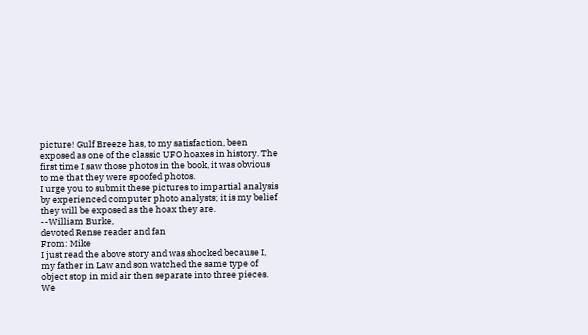picture! Gulf Breeze has, to my satisfaction, been exposed as one of the classic UFO hoaxes in history. The first time I saw those photos in the book, it was obvious to me that they were spoofed photos.
I urge you to submit these pictures to impartial analysis by experienced computer photo analysts; it is my belief they will be exposed as the hoax they are.
--William Burke,
devoted Rense reader and fan
From: Mike
I just read the above story and was shocked because I, my father in Law and son watched the same type of object stop in mid air then separate into three pieces. We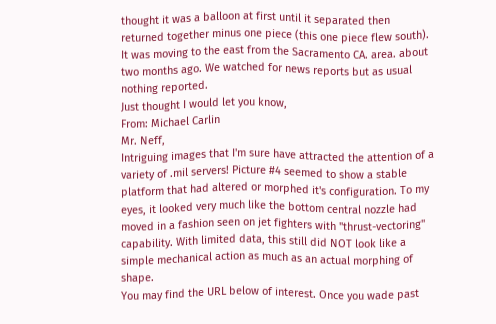thought it was a balloon at first until it separated then returned together minus one piece (this one piece flew south). It was moving to the east from the Sacramento CA. area. about two months ago. We watched for news reports but as usual nothing reported.
Just thought I would let you know,
From: Michael Carlin
Mr. Neff,
Intriguing images that I'm sure have attracted the attention of a variety of .mil servers! Picture #4 seemed to show a stable platform that had altered or morphed it's configuration. To my eyes, it looked very much like the bottom central nozzle had moved in a fashion seen on jet fighters with "thrust-vectoring" capability. With limited data, this still did NOT look like a simple mechanical action as much as an actual morphing of shape.
You may find the URL below of interest. Once you wade past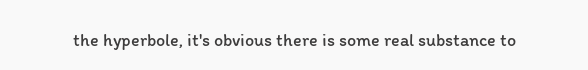the hyperbole, it's obvious there is some real substance to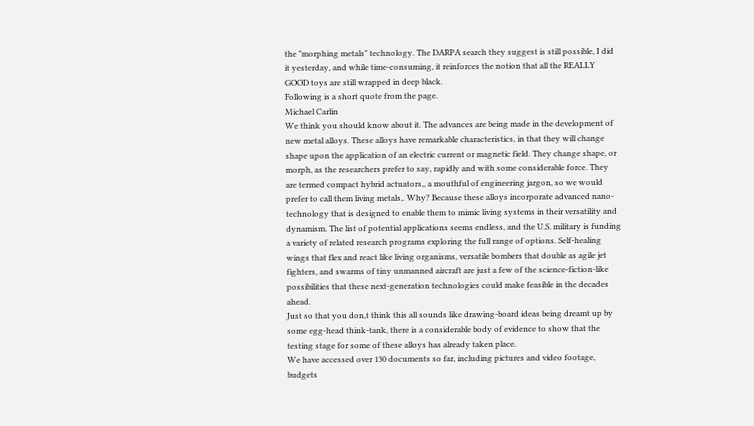the "morphing metals" technology. The DARPA search they suggest is still possible, I did it yesterday, and while time-consuming, it reinforces the notion that all the REALLY GOOD toys are still wrapped in deep black.
Following is a short quote from the page.
Michael Carlin
We think you should know about it. The advances are being made in the development of new metal alloys. These alloys have remarkable characteristics, in that they will change shape upon the application of an electric current or magnetic field. They change shape, or morph, as the researchers prefer to say, rapidly and with some considerable force. They are termed compact hybrid actuators,, a mouthful of engineering jargon, so we would prefer to call them living metals,. Why? Because these alloys incorporate advanced nano-technology that is designed to enable them to mimic living systems in their versatility and dynamism. The list of potential applications seems endless, and the U.S. military is funding a variety of related research programs exploring the full range of options. Self-healing wings that flex and react like living organisms, versatile bombers that double as agile jet fighters, and swarms of tiny unmanned aircraft are just a few of the science-fiction-like possibilities that these next-generation technologies could make feasible in the decades ahead.
Just so that you don,t think this all sounds like drawing-board ideas being dreamt up by some egg-head think-tank, there is a considerable body of evidence to show that the testing stage for some of these alloys has already taken place.
We have accessed over 130 documents so far, including pictures and video footage, budgets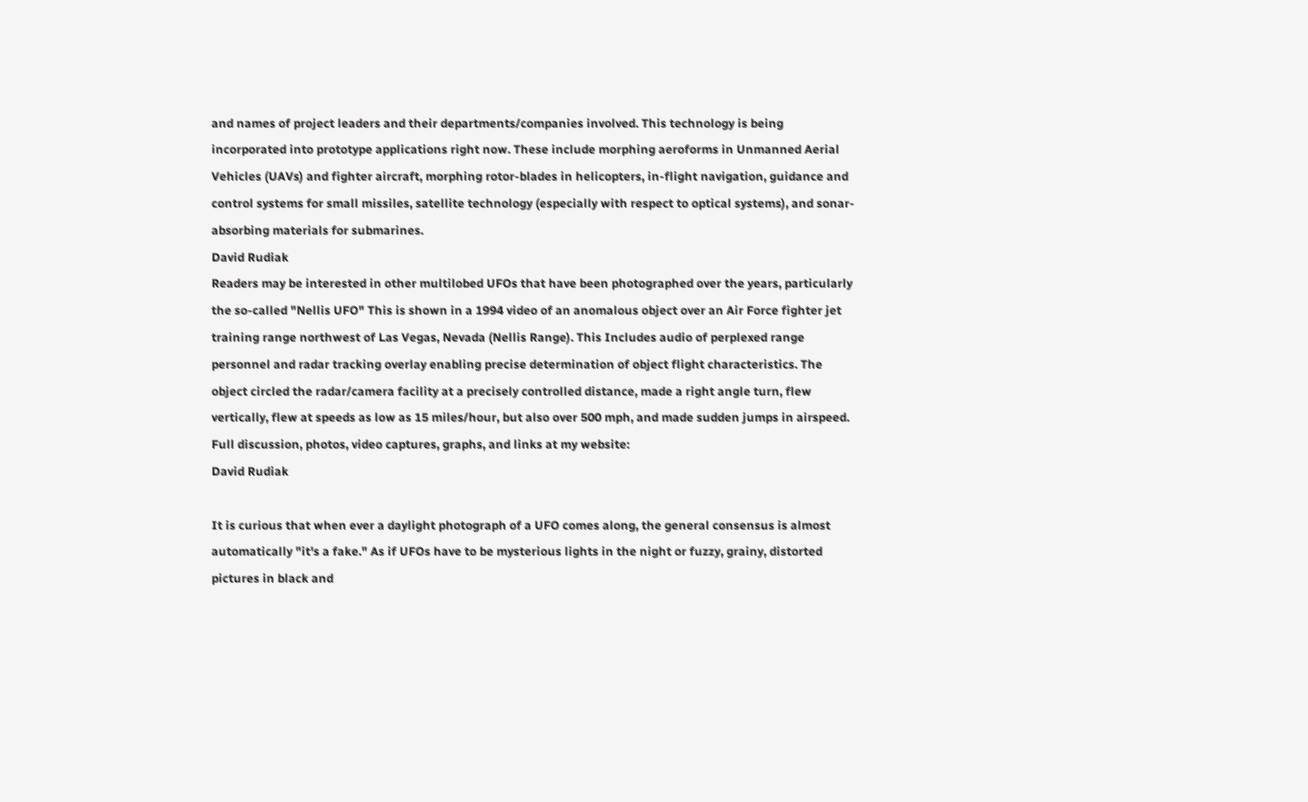and names of project leaders and their departments/companies involved. This technology is being incorporated into prototype applications right now. These include morphing aeroforms in Unmanned Aerial Vehicles (UAVs) and fighter aircraft, morphing rotor-blades in helicopters, in-flight navigation, guidance and control systems for small missiles, satellite technology (especially with respect to optical systems), and sonar-absorbing materials for submarines.
David Rudiak
Readers may be interested in other multilobed UFOs that have been photographed over the years, particularly the so-called "Nellis UFO" This is shown in a 1994 video of an anomalous object over an Air Force fighter jet training range northwest of Las Vegas, Nevada (Nellis Range). This Includes audio of perplexed range personnel and radar tracking overlay enabling precise determination of object flight characteristics. The object circled the radar/camera facility at a precisely controlled distance, made a right angle turn, flew vertically, flew at speeds as low as 15 miles/hour, but also over 500 mph, and made sudden jumps in airspeed.
Full discussion, photos, video captures, graphs, and links at my website:
David Rudiak

It is curious that when ever a daylight photograph of a UFO comes along, the general consensus is almost automatically "it's a fake." As if UFOs have to be mysterious lights in the night or fuzzy, grainy, distorted pictures in black and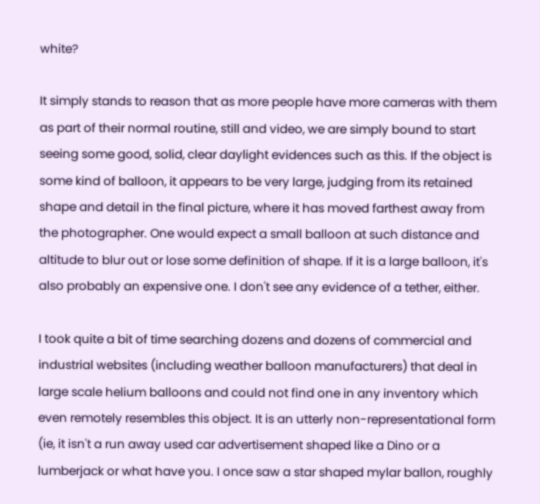white?

It simply stands to reason that as more people have more cameras with them as part of their normal routine, still and video, we are simply bound to start seeing some good, solid, clear daylight evidences such as this. If the object is some kind of balloon, it appears to be very large, judging from its retained shape and detail in the final picture, where it has moved farthest away from the photographer. One would expect a small balloon at such distance and altitude to blur out or lose some definition of shape. If it is a large balloon, it's also probably an expensive one. I don't see any evidence of a tether, either.

I took quite a bit of time searching dozens and dozens of commercial and industrial websites (including weather balloon manufacturers) that deal in large scale helium balloons and could not find one in any inventory which even remotely resembles this object. It is an utterly non-representational form (ie, it isn't a run away used car advertisement shaped like a Dino or a lumberjack or what have you. I once saw a star shaped mylar ballon, roughly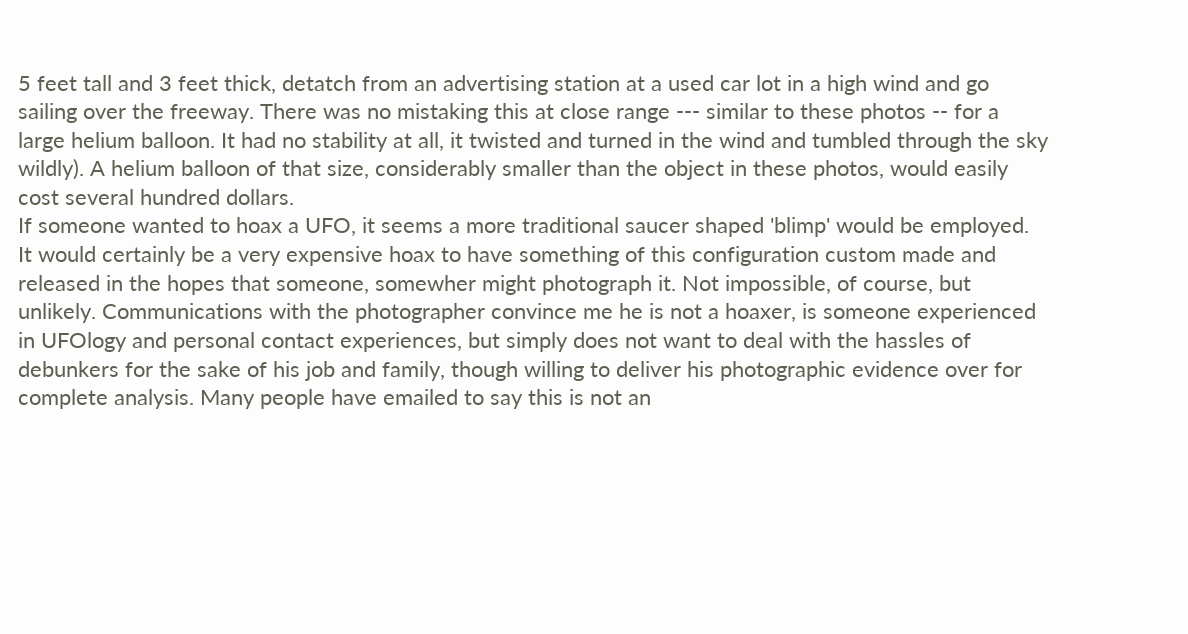5 feet tall and 3 feet thick, detatch from an advertising station at a used car lot in a high wind and go sailing over the freeway. There was no mistaking this at close range --- similar to these photos -- for a large helium balloon. It had no stability at all, it twisted and turned in the wind and tumbled through the sky wildly). A helium balloon of that size, considerably smaller than the object in these photos, would easily cost several hundred dollars.
If someone wanted to hoax a UFO, it seems a more traditional saucer shaped 'blimp' would be employed. It would certainly be a very expensive hoax to have something of this configuration custom made and released in the hopes that someone, somewher might photograph it. Not impossible, of course, but unlikely. Communications with the photographer convince me he is not a hoaxer, is someone experienced in UFOlogy and personal contact experiences, but simply does not want to deal with the hassles of debunkers for the sake of his job and family, though willing to deliver his photographic evidence over for complete analysis. Many people have emailed to say this is not an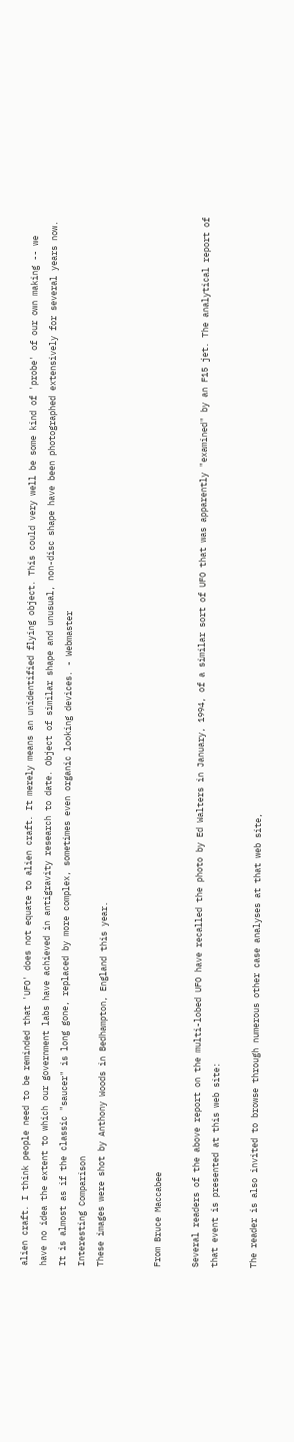alien craft. I think people need to be reminded that 'UFO' does not equate to alien craft. It merely means an unidentified flying object. This could very well be some kind of 'probe' of our own making -- we have no idea the extent to which our government labs have achieved in antigravity research to date. Object of similar shape and unusual, non-disc shape have been photographed extensively for several years now. It is almost as if the classic "saucer" is long gone, replaced by more complex, sometimes even organic looking devices. - Webmaster
Interesting Comparison
These images were shot by Anthony Woods in Bedhampton, England this year.


From Bruce Maccabee

Several readers of the above report on the multi-lobed UFO have recalled the photo by Ed Walters in January, 1994, of a similar sort of UFO that was apparently "examined" by an F15 jet. The analytical report of that event is presented at this web site:

The reader is also invited to browse through numerous other case analyses at that web site,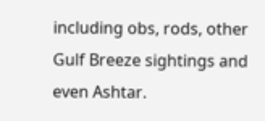including obs, rods, other Gulf Breeze sightings and even Ashtar.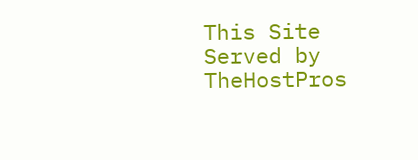This Site Served by TheHostPros